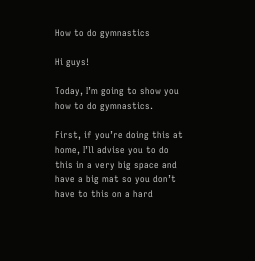How to do gymnastics

Hi guys!

Today, I’m going to show you how to do gymnastics.

First, if you’re doing this at home, I’ll advise you to do this in a very big space and have a big mat so you don’t have to this on a hard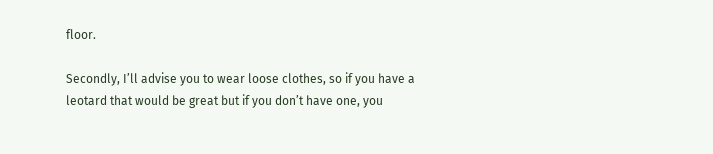floor.

Secondly, I’ll advise you to wear loose clothes, so if you have a leotard that would be great but if you don’t have one, you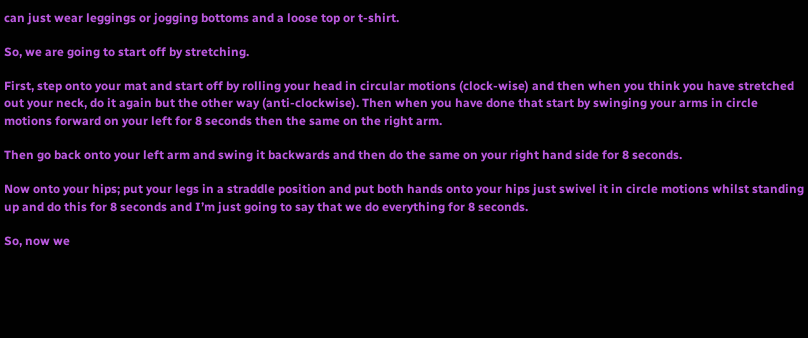can just wear leggings or jogging bottoms and a loose top or t-shirt.

So, we are going to start off by stretching.

First, step onto your mat and start off by rolling your head in circular motions (clock-wise) and then when you think you have stretched out your neck, do it again but the other way (anti-clockwise). Then when you have done that start by swinging your arms in circle motions forward on your left for 8 seconds then the same on the right arm.

Then go back onto your left arm and swing it backwards and then do the same on your right hand side for 8 seconds.

Now onto your hips; put your legs in a straddle position and put both hands onto your hips just swivel it in circle motions whilst standing up and do this for 8 seconds and I’m just going to say that we do everything for 8 seconds.

So, now we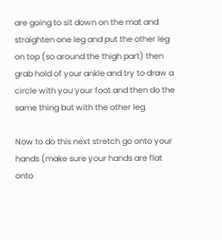are going to sit down on the mat and straighten one leg and put the other leg on top (so around the thigh part) then grab hold of your ankle and try to draw a circle with you your foot and then do the same thing but with the other leg.

Now to do this next stretch go onto your hands (make sure your hands are flat onto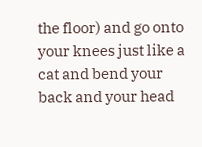the floor) and go onto your knees just like a cat and bend your back and your head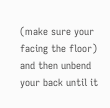(make sure your facing the floor) and then unbend your back until it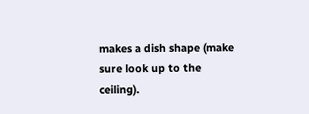makes a dish shape (make sure look up to the ceiling).